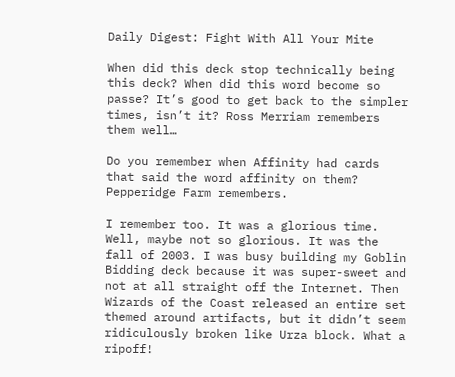Daily Digest: Fight With All Your Mite

When did this deck stop technically being this deck? When did this word become so passe? It’s good to get back to the simpler times, isn’t it? Ross Merriam remembers them well…

Do you remember when Affinity had cards that said the word affinity on them? Pepperidge Farm remembers.

I remember too. It was a glorious time. Well, maybe not so glorious. It was the fall of 2003. I was busy building my Goblin Bidding deck because it was super-sweet and not at all straight off the Internet. Then Wizards of the Coast released an entire set themed around artifacts, but it didn’t seem ridiculously broken like Urza block. What a ripoff!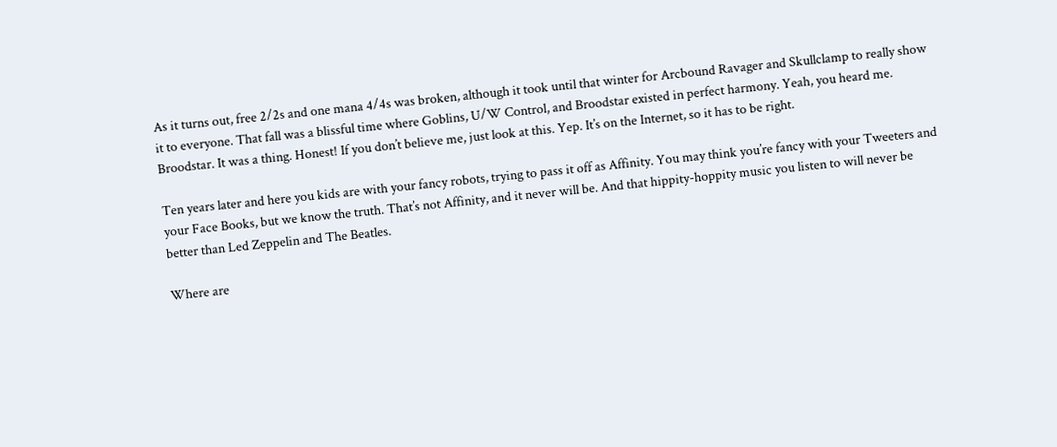As it turns out, free 2/2s and one mana 4/4s was broken, although it took until that winter for Arcbound Ravager and Skullclamp to really show it to everyone. That fall was a blissful time where Goblins, U/W Control, and Broodstar existed in perfect harmony. Yeah, you heard me. Broodstar. It was a thing. Honest! If you don’t believe me, just look at this. Yep. It’s on the Internet, so it has to be right.

Ten years later and here you kids are with your fancy robots, trying to pass it off as Affinity. You may think you’re fancy with your Tweeters and your Face Books, but we know the truth. That’s not Affinity, and it never will be. And that hippity-hoppity music you listen to will never be better than Led Zeppelin and The Beatles.

Where are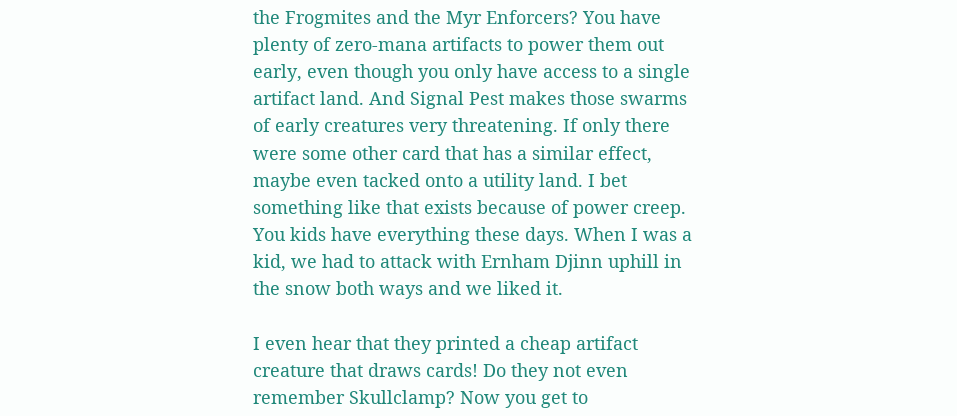the Frogmites and the Myr Enforcers? You have plenty of zero-mana artifacts to power them out early, even though you only have access to a single artifact land. And Signal Pest makes those swarms of early creatures very threatening. If only there were some other card that has a similar effect, maybe even tacked onto a utility land. I bet something like that exists because of power creep. You kids have everything these days. When I was a kid, we had to attack with Ernham Djinn uphill in the snow both ways and we liked it.

I even hear that they printed a cheap artifact creature that draws cards! Do they not even remember Skullclamp? Now you get to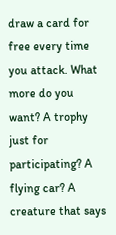draw a card for free every time you attack. What more do you want? A trophy just for participating? A flying car? A creature that says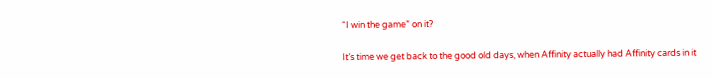“I win the game” on it?

It’s time we get back to the good old days, when Affinity actually had Affinity cards in it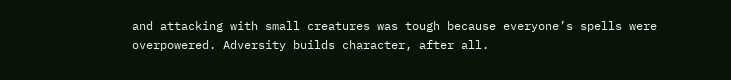and attacking with small creatures was tough because everyone’s spells were overpowered. Adversity builds character, after all.